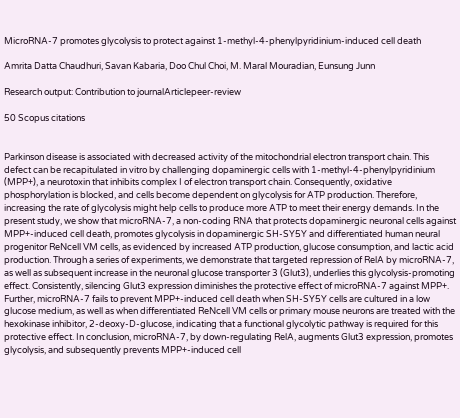MicroRNA-7 promotes glycolysis to protect against 1-methyl-4-phenylpyridinium-induced cell death

Amrita Datta Chaudhuri, Savan Kabaria, Doo Chul Choi, M. Maral Mouradian, Eunsung Junn

Research output: Contribution to journalArticlepeer-review

50 Scopus citations


Parkinson disease is associated with decreased activity of the mitochondrial electron transport chain. This defect can be recapitulated in vitro by challenging dopaminergic cells with 1-methyl-4-phenylpyridinium (MPP+), a neurotoxin that inhibits complex I of electron transport chain. Consequently, oxidative phosphorylation is blocked, and cells become dependent on glycolysis for ATP production. Therefore, increasing the rate of glycolysis might help cells to produce more ATP to meet their energy demands. In the present study, we show that microRNA-7, a non-coding RNA that protects dopaminergic neuronal cells against MPP+-induced cell death, promotes glycolysis in dopaminergic SH-SY5Y and differentiated human neural progenitor ReNcell VM cells, as evidenced by increased ATP production, glucose consumption, and lactic acid production. Through a series of experiments, we demonstrate that targeted repression of RelA by microRNA-7, as well as subsequent increase in the neuronal glucose transporter 3 (Glut3), underlies this glycolysis-promoting effect. Consistently, silencing Glut3 expression diminishes the protective effect of microRNA-7 against MPP+. Further, microRNA-7 fails to prevent MPP+-induced cell death when SH-SY5Y cells are cultured in a low glucose medium, as well as when differentiated ReNcell VM cells or primary mouse neurons are treated with the hexokinase inhibitor, 2-deoxy-D-glucose, indicating that a functional glycolytic pathway is required for this protective effect. In conclusion, microRNA-7, by down-regulating RelA, augments Glut3 expression, promotes glycolysis, and subsequently prevents MPP+-induced cell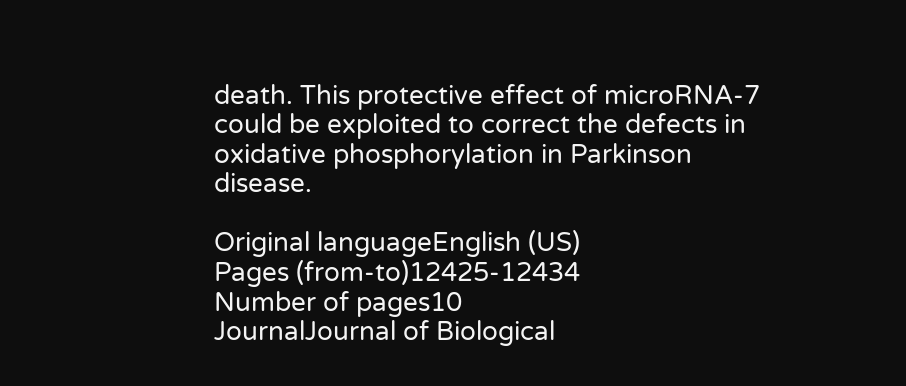death. This protective effect of microRNA-7 could be exploited to correct the defects in oxidative phosphorylation in Parkinson disease.

Original languageEnglish (US)
Pages (from-to)12425-12434
Number of pages10
JournalJournal of Biological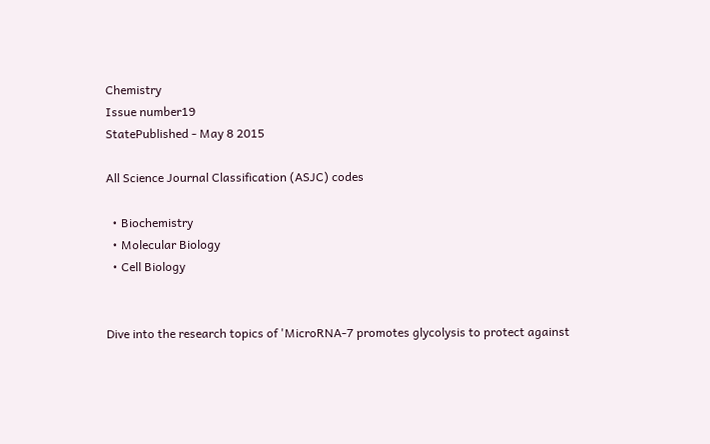Chemistry
Issue number19
StatePublished - May 8 2015

All Science Journal Classification (ASJC) codes

  • Biochemistry
  • Molecular Biology
  • Cell Biology


Dive into the research topics of 'MicroRNA-7 promotes glycolysis to protect against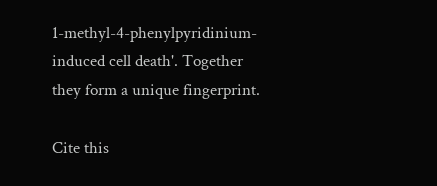1-methyl-4-phenylpyridinium-induced cell death'. Together they form a unique fingerprint.

Cite this